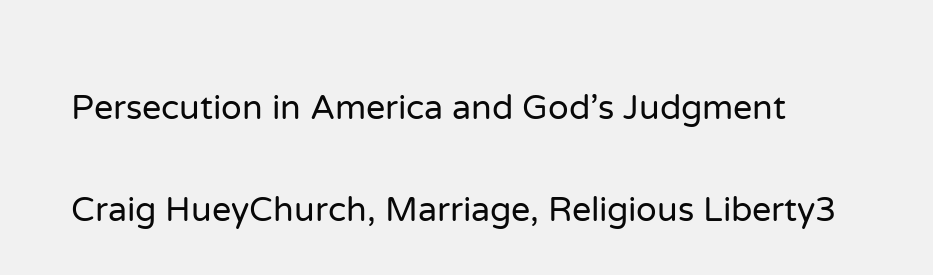Persecution in America and God’s Judgment

Craig HueyChurch, Marriage, Religious Liberty3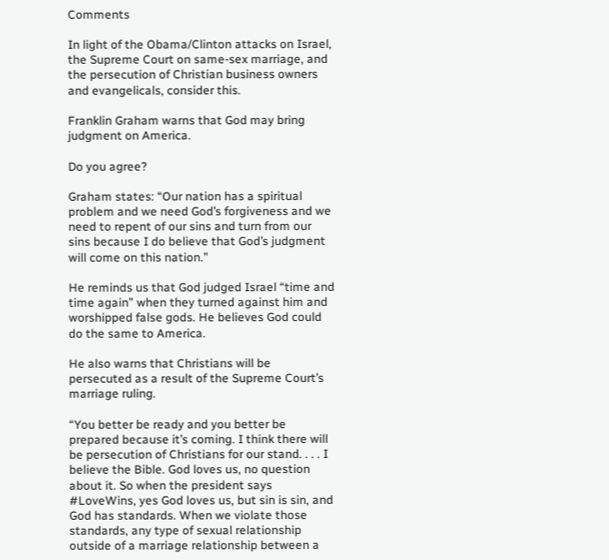Comments

In light of the Obama/Clinton attacks on Israel, the Supreme Court on same-sex marriage, and the persecution of Christian business owners and evangelicals, consider this.

Franklin Graham warns that God may bring judgment on America.

Do you agree?

Graham states: “Our nation has a spiritual problem and we need God’s forgiveness and we need to repent of our sins and turn from our sins because I do believe that God’s judgment will come on this nation.”

He reminds us that God judged Israel “time and time again” when they turned against him and worshipped false gods. He believes God could do the same to America.

He also warns that Christians will be persecuted as a result of the Supreme Court’s marriage ruling.

“You better be ready and you better be prepared because it’s coming. I think there will be persecution of Christians for our stand. . . . I believe the Bible. God loves us, no question about it. So when the president says #LoveWins, yes God loves us, but sin is sin, and God has standards. When we violate those standards, any type of sexual relationship outside of a marriage relationship between a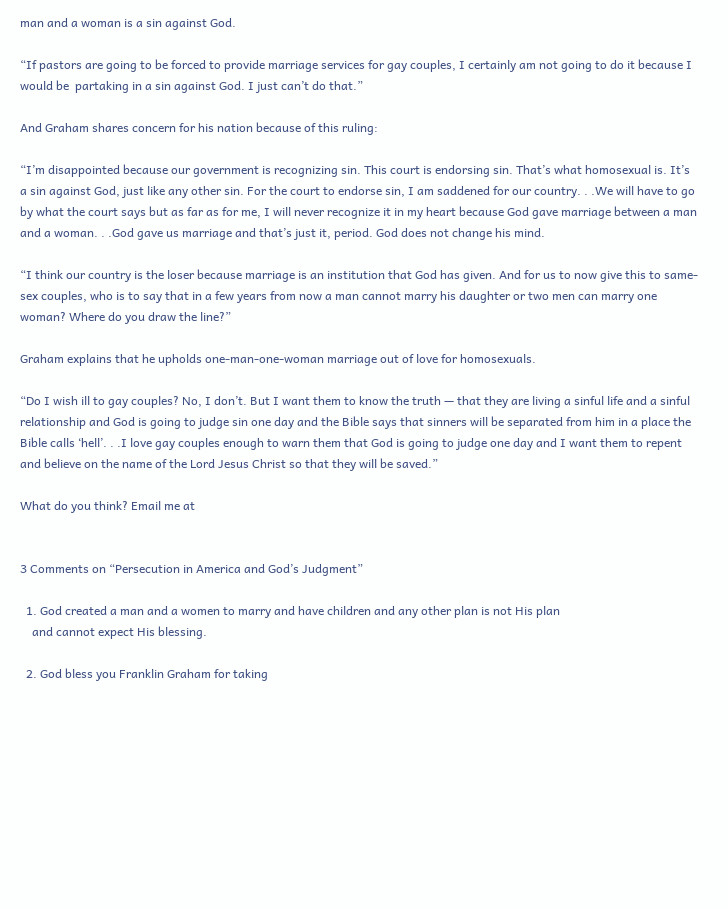man and a woman is a sin against God.

“If pastors are going to be forced to provide marriage services for gay couples, I certainly am not going to do it because I would be  partaking in a sin against God. I just can’t do that.”

And Graham shares concern for his nation because of this ruling:

“I’m disappointed because our government is recognizing sin. This court is endorsing sin. That’s what homosexual is. It’s a sin against God, just like any other sin. For the court to endorse sin, I am saddened for our country. . .We will have to go by what the court says but as far as for me, I will never recognize it in my heart because God gave marriage between a man and a woman. . .God gave us marriage and that’s just it, period. God does not change his mind.

“I think our country is the loser because marriage is an institution that God has given. And for us to now give this to same-sex couples, who is to say that in a few years from now a man cannot marry his daughter or two men can marry one woman? Where do you draw the line?”

Graham explains that he upholds one-man-one-woman marriage out of love for homosexuals.

“Do I wish ill to gay couples? No, I don’t. But I want them to know the truth — that they are living a sinful life and a sinful relationship and God is going to judge sin one day and the Bible says that sinners will be separated from him in a place the Bible calls ‘hell’. . .I love gay couples enough to warn them that God is going to judge one day and I want them to repent and believe on the name of the Lord Jesus Christ so that they will be saved.”

What do you think? Email me at


3 Comments on “Persecution in America and God’s Judgment”

  1. God created a man and a women to marry and have children and any other plan is not His plan
    and cannot expect His blessing.

  2. God bless you Franklin Graham for taking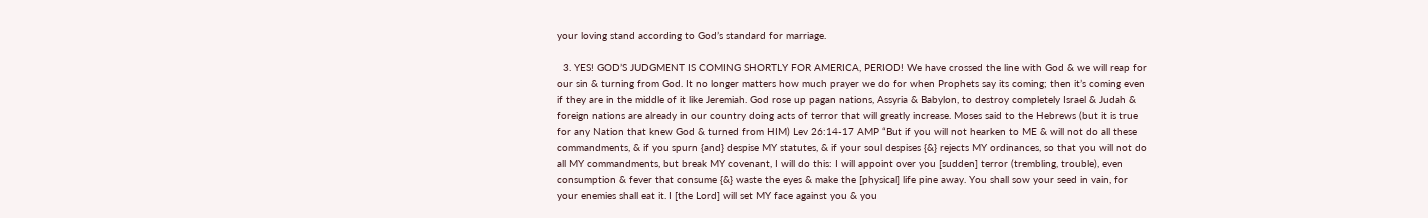your loving stand according to God’s standard for marriage.

  3. YES! GOD’S JUDGMENT IS COMING SHORTLY FOR AMERICA, PERIOD! We have crossed the line with God & we will reap for our sin & turning from God. It no longer matters how much prayer we do for when Prophets say its coming; then it’s coming even if they are in the middle of it like Jeremiah. God rose up pagan nations, Assyria & Babylon, to destroy completely Israel & Judah & foreign nations are already in our country doing acts of terror that will greatly increase. Moses said to the Hebrews (but it is true for any Nation that knew God & turned from HIM) Lev 26:14-17 AMP “But if you will not hearken to ME & will not do all these commandments, & if you spurn {and} despise MY statutes, & if your soul despises {&} rejects MY ordinances, so that you will not do all MY commandments, but break MY covenant, I will do this: I will appoint over you [sudden] terror (trembling, trouble), even consumption & fever that consume {&} waste the eyes & make the [physical] life pine away. You shall sow your seed in vain, for your enemies shall eat it. I [the Lord] will set MY face against you & you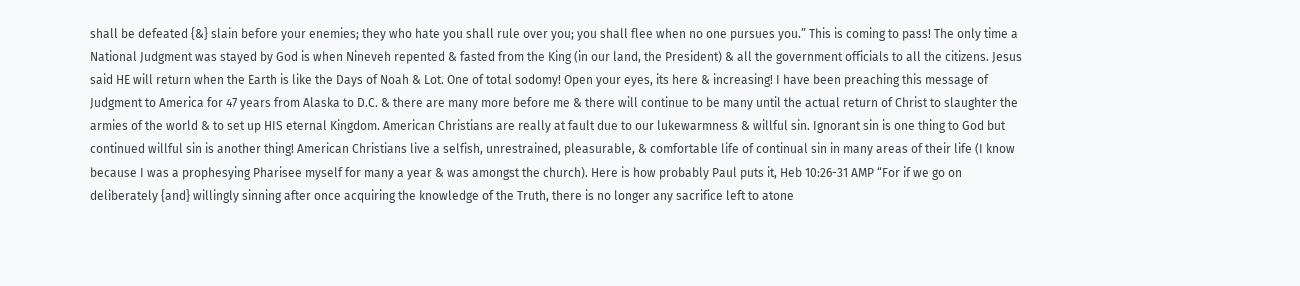shall be defeated {&} slain before your enemies; they who hate you shall rule over you; you shall flee when no one pursues you.” This is coming to pass! The only time a National Judgment was stayed by God is when Nineveh repented & fasted from the King (in our land, the President) & all the government officials to all the citizens. Jesus said HE will return when the Earth is like the Days of Noah & Lot. One of total sodomy! Open your eyes, its here & increasing! I have been preaching this message of Judgment to America for 47 years from Alaska to D.C. & there are many more before me & there will continue to be many until the actual return of Christ to slaughter the armies of the world & to set up HIS eternal Kingdom. American Christians are really at fault due to our lukewarmness & willful sin. Ignorant sin is one thing to God but continued willful sin is another thing! American Christians live a selfish, unrestrained, pleasurable, & comfortable life of continual sin in many areas of their life (I know because I was a prophesying Pharisee myself for many a year & was amongst the church). Here is how probably Paul puts it, Heb 10:26-31 AMP “For if we go on deliberately {and} willingly sinning after once acquiring the knowledge of the Truth, there is no longer any sacrifice left to atone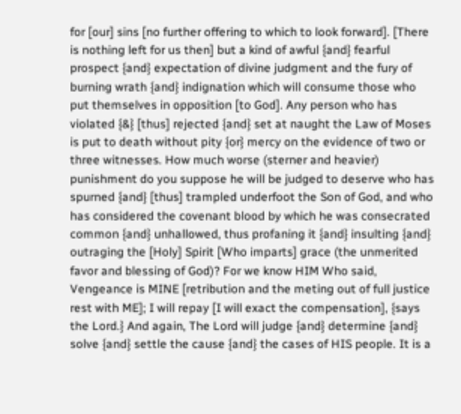for [our] sins [no further offering to which to look forward]. [There is nothing left for us then] but a kind of awful {and} fearful prospect {and} expectation of divine judgment and the fury of burning wrath {and} indignation which will consume those who put themselves in opposition [to God]. Any person who has violated {&} [thus] rejected {and} set at naught the Law of Moses is put to death without pity {or} mercy on the evidence of two or three witnesses. How much worse (sterner and heavier) punishment do you suppose he will be judged to deserve who has spurned {and} [thus] trampled underfoot the Son of God, and who has considered the covenant blood by which he was consecrated common {and} unhallowed, thus profaning it {and} insulting {and} outraging the [Holy] Spirit [Who imparts] grace (the unmerited favor and blessing of God)? For we know HIM Who said, Vengeance is MINE [retribution and the meting out of full justice rest with ME]; I will repay [I will exact the compensation], {says the Lord.} And again, The Lord will judge {and} determine {and} solve {and} settle the cause {and} the cases of HIS people. It is a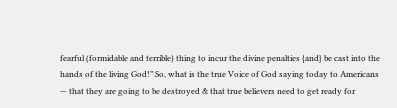fearful (formidable and terrible) thing to incur the divine penalties {and} be cast into the hands of the living God!” So, what is the true Voice of God saying today to Americans — that they are going to be destroyed & that true believers need to get ready for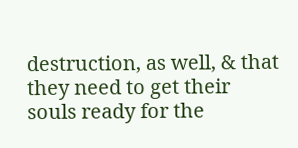destruction, as well, & that they need to get their souls ready for the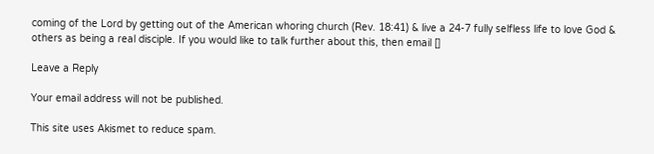coming of the Lord by getting out of the American whoring church (Rev. 18:41) & live a 24-7 fully selfless life to love God & others as being a real disciple. If you would like to talk further about this, then email []

Leave a Reply

Your email address will not be published.

This site uses Akismet to reduce spam.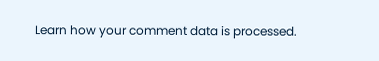Learn how your comment data is processed.